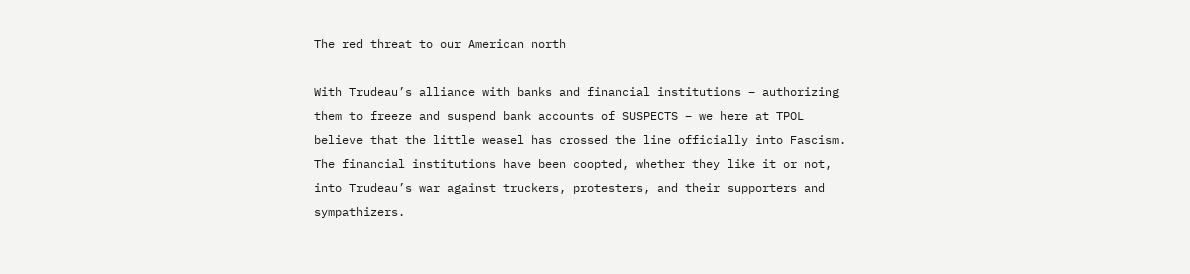The red threat to our American north

With Trudeau’s alliance with banks and financial institutions – authorizing them to freeze and suspend bank accounts of SUSPECTS – we here at TPOL believe that the little weasel has crossed the line officially into Fascism. The financial institutions have been coopted, whether they like it or not, into Trudeau’s war against truckers, protesters, and their supporters and sympathizers.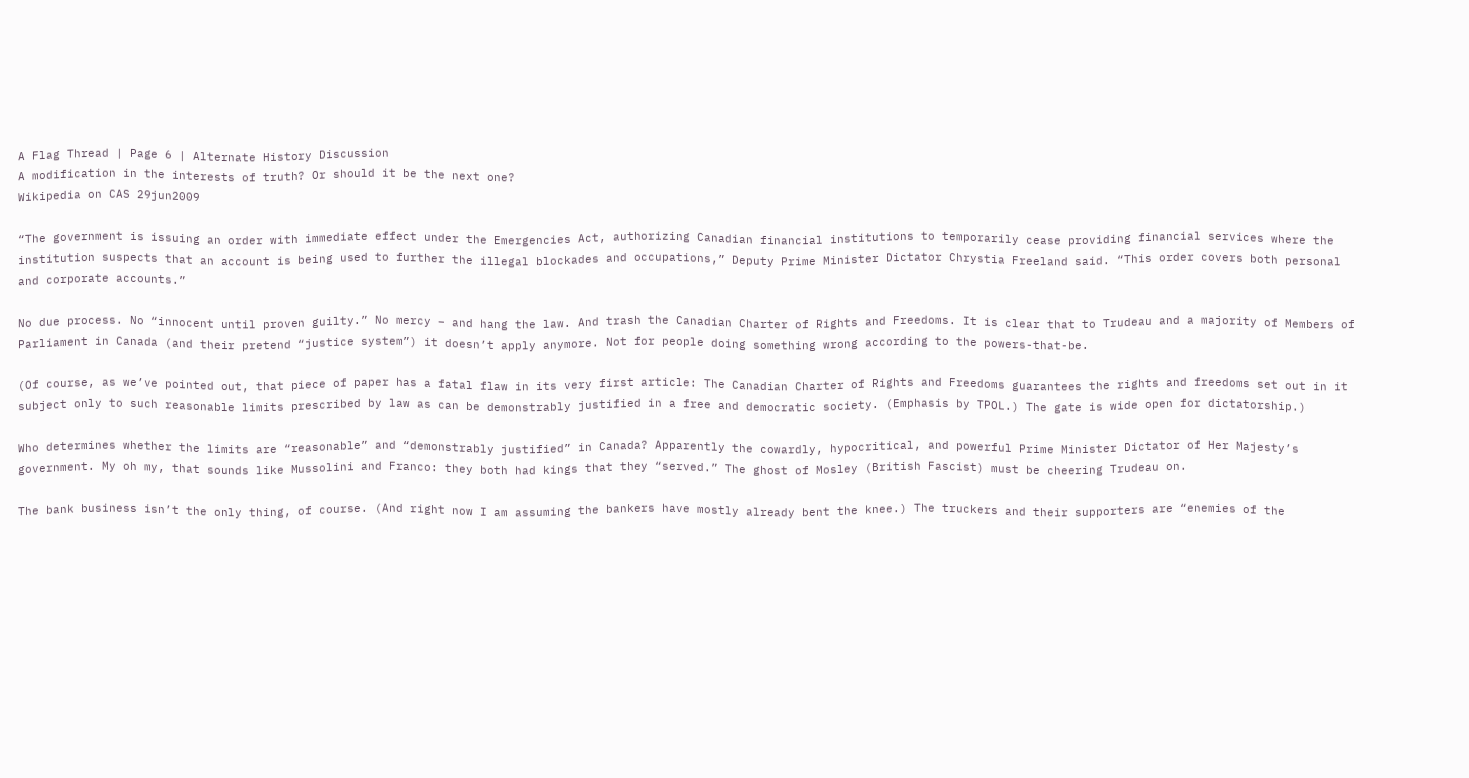A Flag Thread | Page 6 | Alternate History Discussion
A modification in the interests of truth? Or should it be the next one?
Wikipedia on CAS 29jun2009

“The government is issuing an order with immediate effect under the Emergencies Act, authorizing Canadian financial institutions to temporarily cease providing financial services where the institution suspects that an account is being used to further the illegal blockades and occupations,” Deputy Prime Minister Dictator Chrystia Freeland said. “This order covers both personal and corporate accounts.”

No due process. No “innocent until proven guilty.” No mercy – and hang the law. And trash the Canadian Charter of Rights and Freedoms. It is clear that to Trudeau and a majority of Members of Parliament in Canada (and their pretend “justice system”) it doesn’t apply anymore. Not for people doing something wrong according to the powers-that-be.

(Of course, as we’ve pointed out, that piece of paper has a fatal flaw in its very first article: The Canadian Charter of Rights and Freedoms guarantees the rights and freedoms set out in it subject only to such reasonable limits prescribed by law as can be demonstrably justified in a free and democratic society. (Emphasis by TPOL.) The gate is wide open for dictatorship.)

Who determines whether the limits are “reasonable” and “demonstrably justified” in Canada? Apparently the cowardly, hypocritical, and powerful Prime Minister Dictator of Her Majesty’s government. My oh my, that sounds like Mussolini and Franco: they both had kings that they “served.” The ghost of Mosley (British Fascist) must be cheering Trudeau on.

The bank business isn’t the only thing, of course. (And right now I am assuming the bankers have mostly already bent the knee.) The truckers and their supporters are “enemies of the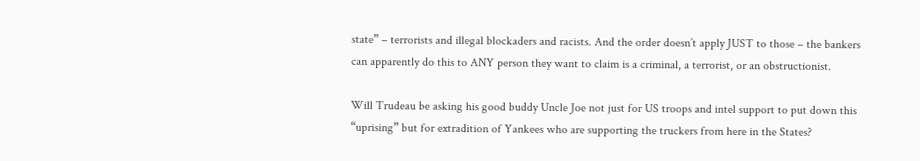state” – terrorists and illegal blockaders and racists. And the order doesn’t apply JUST to those – the bankers can apparently do this to ANY person they want to claim is a criminal, a terrorist, or an obstructionist.

Will Trudeau be asking his good buddy Uncle Joe not just for US troops and intel support to put down this “uprising” but for extradition of Yankees who are supporting the truckers from here in the States?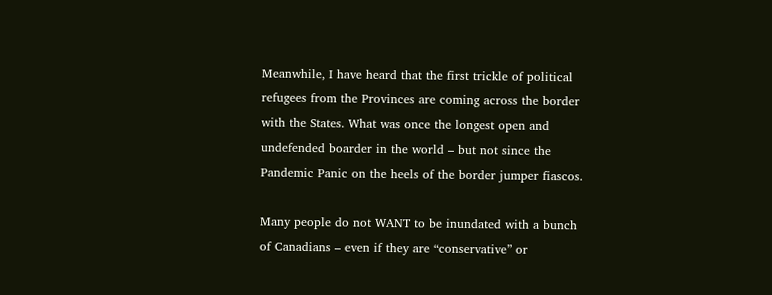Meanwhile, I have heard that the first trickle of political refugees from the Provinces are coming across the border with the States. What was once the longest open and undefended boarder in the world – but not since the Pandemic Panic on the heels of the border jumper fiascos.

Many people do not WANT to be inundated with a bunch of Canadians – even if they are “conservative” or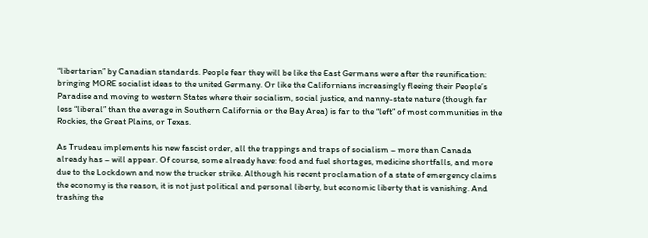“libertarian” by Canadian standards. People fear they will be like the East Germans were after the reunification: bringing MORE socialist ideas to the united Germany. Or like the Californians increasingly fleeing their People’s Paradise and moving to western States where their socialism, social justice, and nanny-state nature (though far less “liberal” than the average in Southern California or the Bay Area) is far to the “left” of most communities in the Rockies, the Great Plains, or Texas.

As Trudeau implements his new fascist order, all the trappings and traps of socialism – more than Canada already has – will appear. Of course, some already have: food and fuel shortages, medicine shortfalls, and more due to the Lockdown and now the trucker strike. Although his recent proclamation of a state of emergency claims the economy is the reason, it is not just political and personal liberty, but economic liberty that is vanishing. And trashing the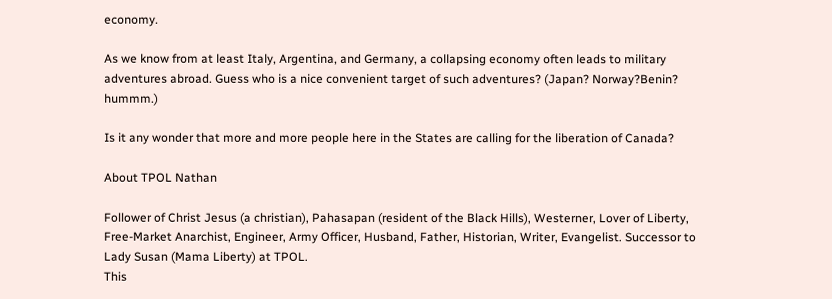economy.

As we know from at least Italy, Argentina, and Germany, a collapsing economy often leads to military adventures abroad. Guess who is a nice convenient target of such adventures? (Japan? Norway?Benin? hummm.)

Is it any wonder that more and more people here in the States are calling for the liberation of Canada?

About TPOL Nathan

Follower of Christ Jesus (a christian), Pahasapan (resident of the Black Hills), Westerner, Lover of Liberty, Free-Market Anarchist, Engineer, Army Officer, Husband, Father, Historian, Writer, Evangelist. Successor to Lady Susan (Mama Liberty) at TPOL.
This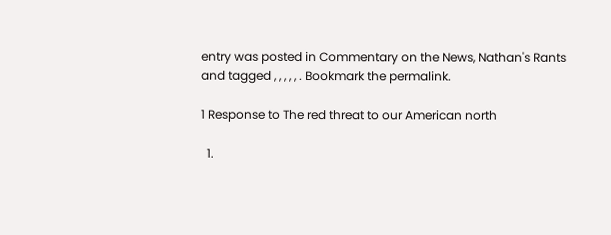entry was posted in Commentary on the News, Nathan's Rants and tagged , , , , , . Bookmark the permalink.

1 Response to The red threat to our American north

  1.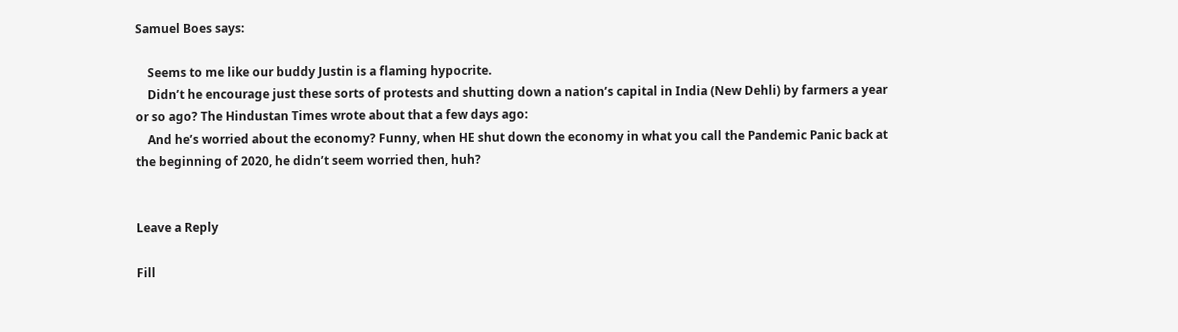Samuel Boes says:

    Seems to me like our buddy Justin is a flaming hypocrite.
    Didn’t he encourage just these sorts of protests and shutting down a nation’s capital in India (New Dehli) by farmers a year or so ago? The Hindustan Times wrote about that a few days ago:
    And he’s worried about the economy? Funny, when HE shut down the economy in what you call the Pandemic Panic back at the beginning of 2020, he didn’t seem worried then, huh?


Leave a Reply

Fill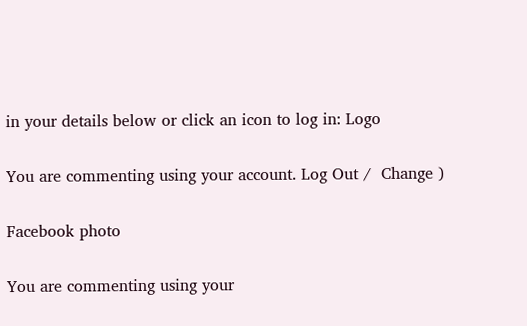in your details below or click an icon to log in: Logo

You are commenting using your account. Log Out /  Change )

Facebook photo

You are commenting using your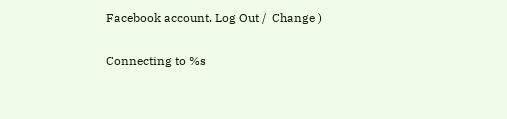Facebook account. Log Out /  Change )

Connecting to %s